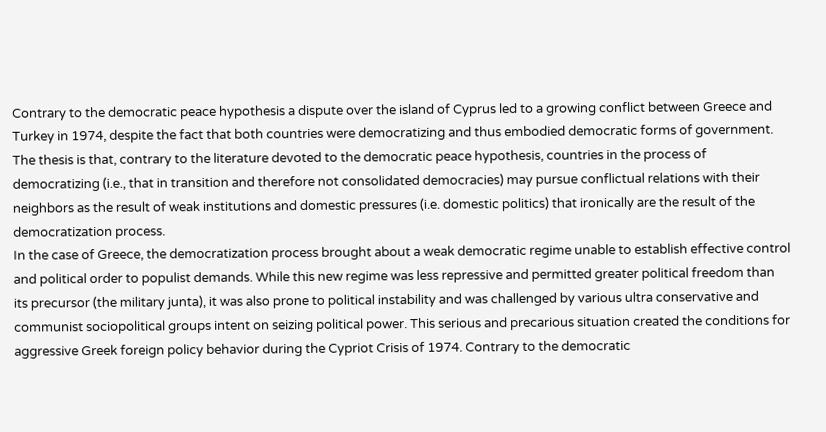Contrary to the democratic peace hypothesis a dispute over the island of Cyprus led to a growing conflict between Greece and Turkey in 1974, despite the fact that both countries were democratizing and thus embodied democratic forms of government. The thesis is that, contrary to the literature devoted to the democratic peace hypothesis, countries in the process of democratizing (i.e., that in transition and therefore not consolidated democracies) may pursue conflictual relations with their neighbors as the result of weak institutions and domestic pressures (i.e. domestic politics) that ironically are the result of the democratization process.
In the case of Greece, the democratization process brought about a weak democratic regime unable to establish effective control and political order to populist demands. While this new regime was less repressive and permitted greater political freedom than its precursor (the military junta), it was also prone to political instability and was challenged by various ultra conservative and communist sociopolitical groups intent on seizing political power. This serious and precarious situation created the conditions for aggressive Greek foreign policy behavior during the Cypriot Crisis of 1974. Contrary to the democratic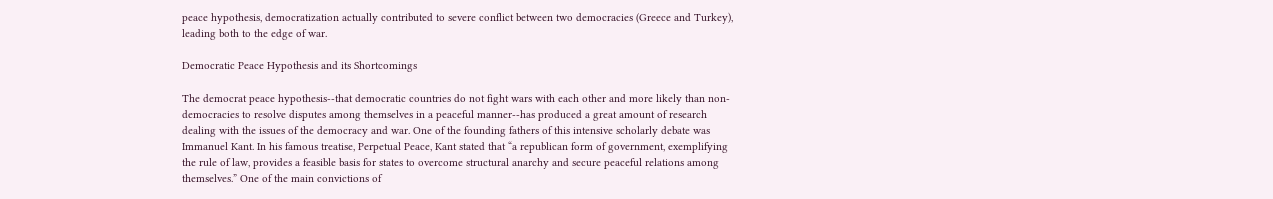peace hypothesis, democratization actually contributed to severe conflict between two democracies (Greece and Turkey), leading both to the edge of war.

Democratic Peace Hypothesis and its Shortcomings

The democrat peace hypothesis--that democratic countries do not fight wars with each other and more likely than non-democracies to resolve disputes among themselves in a peaceful manner--has produced a great amount of research dealing with the issues of the democracy and war. One of the founding fathers of this intensive scholarly debate was Immanuel Kant. In his famous treatise, Perpetual Peace, Kant stated that “a republican form of government, exemplifying the rule of law, provides a feasible basis for states to overcome structural anarchy and secure peaceful relations among themselves.” One of the main convictions of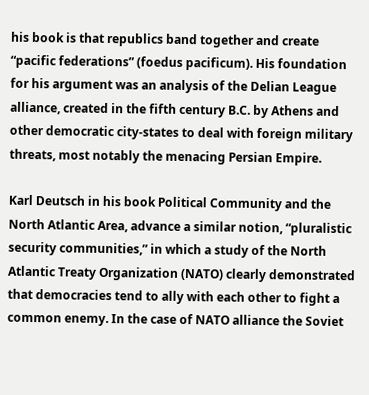his book is that republics band together and create “pacific federations” (foedus pacificum). His foundation for his argument was an analysis of the Delian League alliance, created in the fifth century B.C. by Athens and other democratic city-states to deal with foreign military threats, most notably the menacing Persian Empire.

Karl Deutsch in his book Political Community and the North Atlantic Area, advance a similar notion, “pluralistic security communities,” in which a study of the North Atlantic Treaty Organization (NATO) clearly demonstrated that democracies tend to ally with each other to fight a common enemy. In the case of NATO alliance the Soviet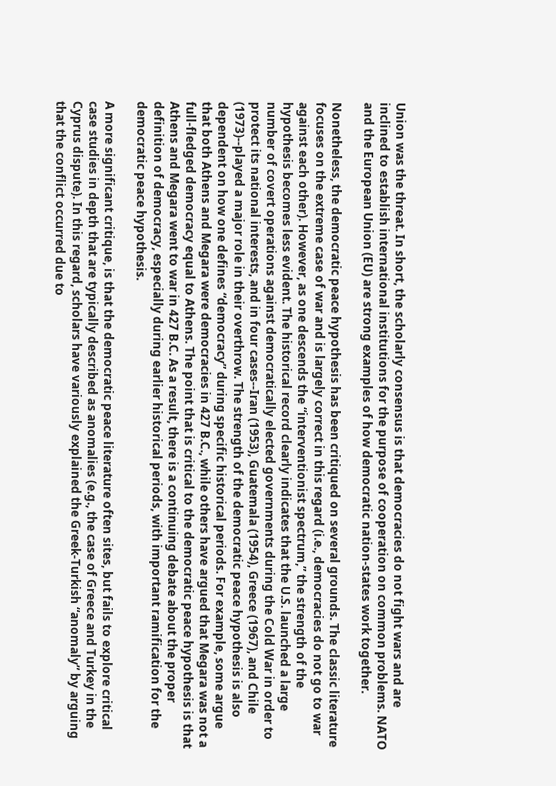Union was the threat. In short, the scholarly consensus is that democracies do not fight wars and are inclined to establish international institutions for the purpose of cooperation on common problems. NATO and the European Union (EU) are strong examples of how democratic nation-states work together.

Nonetheless, the democratic peace hypothesis has been critiqued on several grounds. The classic literature focuses on the extreme case of war and is largely correct in this regard (i.e., democracies do not go to war against each other). However, as one descends the “interventionist spectrum,” the strength of the hypothesis becomes less evident. The historical record clearly indicates that the U.S. launched a large number of covert operations against democratically elected governments during the Cold War in order to protect its national interests, and in four cases--Iran (1953), Guatemala (1954), Greece (1967), and Chile (1973)--played a major role in their overthrow. The strength of the democratic peace hypothesis is also dependent on how one defines “democracy” during specific historical periods. For example, some argue that both Athens and Megara were democracies in 427 B.C., while others have argued that Megara was not a full-fledged democracy equal to Athens. The point that is critical to the democratic peace hypothesis is that Athens and Megara went to war in 427 B.C. As a result, there is a continuing debate about the proper definition of democracy, especially during earlier historical periods, with important ramification for the democratic peace hypothesis.

A more significant critique, is that the democratic peace literature often sites, but fails to explore critical case studies in depth that are typically described as anomalies (e.g., the case of Greece and Turkey in the Cyprus dispute). In this regard, scholars have variously explained the Greek-Turkish “anomaly” by arguing that the conflict occurred due to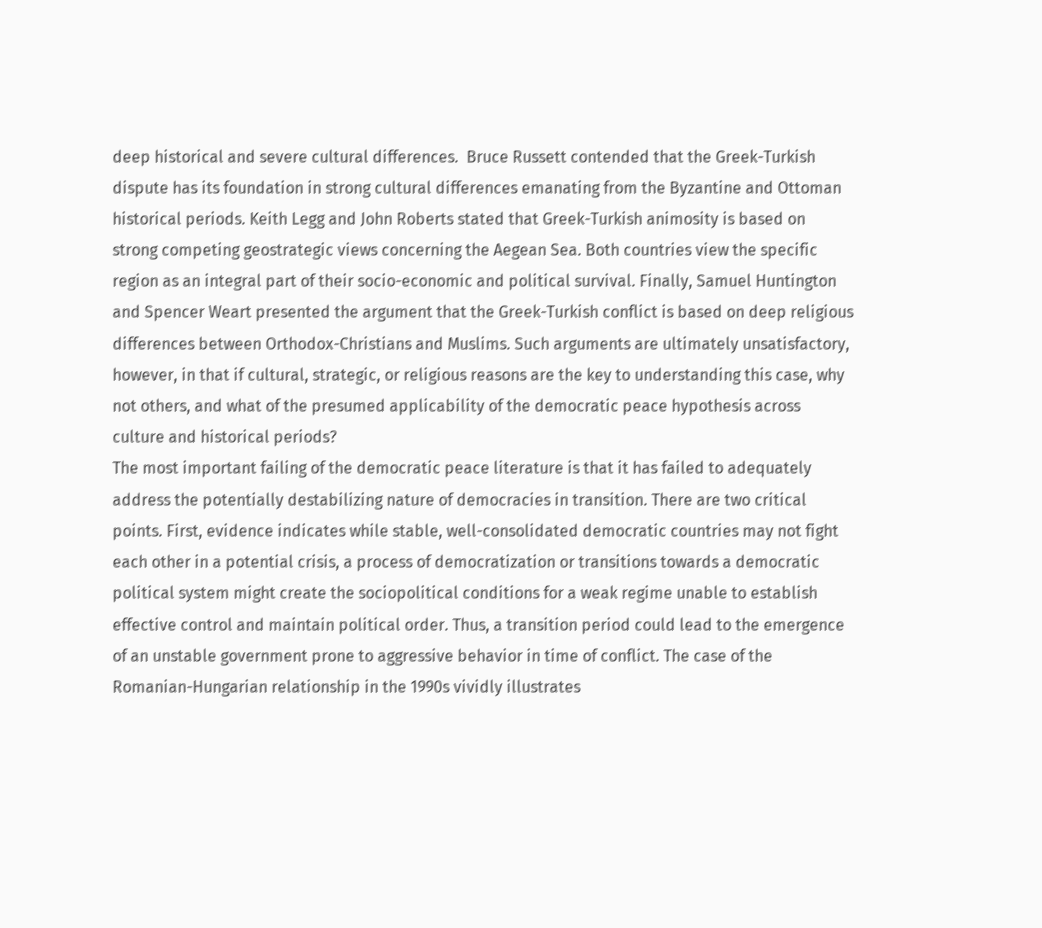deep historical and severe cultural differences.  Bruce Russett contended that the Greek-Turkish dispute has its foundation in strong cultural differences emanating from the Byzantine and Ottoman historical periods. Keith Legg and John Roberts stated that Greek-Turkish animosity is based on strong competing geostrategic views concerning the Aegean Sea. Both countries view the specific region as an integral part of their socio-economic and political survival. Finally, Samuel Huntington and Spencer Weart presented the argument that the Greek-Turkish conflict is based on deep religious differences between Orthodox-Christians and Muslims. Such arguments are ultimately unsatisfactory, however, in that if cultural, strategic, or religious reasons are the key to understanding this case, why not others, and what of the presumed applicability of the democratic peace hypothesis across culture and historical periods?
The most important failing of the democratic peace literature is that it has failed to adequately address the potentially destabilizing nature of democracies in transition. There are two critical points. First, evidence indicates while stable, well-consolidated democratic countries may not fight each other in a potential crisis, a process of democratization or transitions towards a democratic political system might create the sociopolitical conditions for a weak regime unable to establish effective control and maintain political order. Thus, a transition period could lead to the emergence of an unstable government prone to aggressive behavior in time of conflict. The case of the Romanian-Hungarian relationship in the 1990s vividly illustrates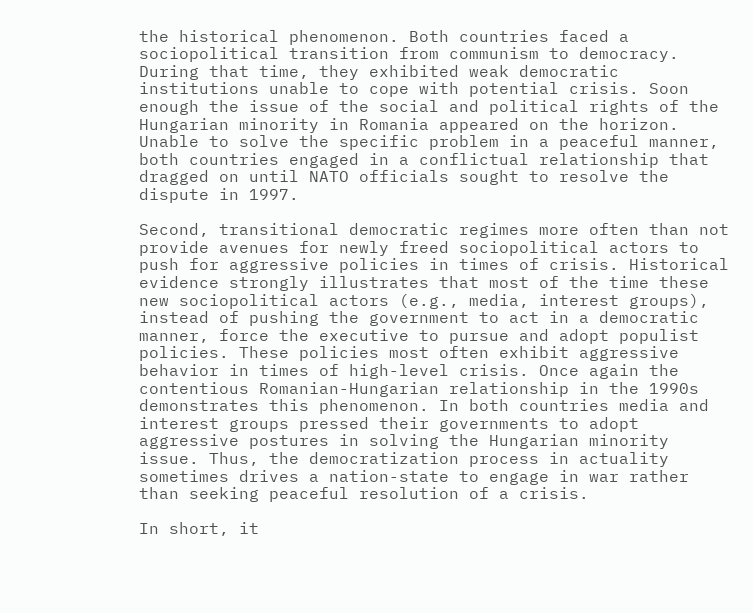the historical phenomenon. Both countries faced a sociopolitical transition from communism to democracy. During that time, they exhibited weak democratic institutions unable to cope with potential crisis. Soon enough the issue of the social and political rights of the Hungarian minority in Romania appeared on the horizon. Unable to solve the specific problem in a peaceful manner, both countries engaged in a conflictual relationship that dragged on until NATO officials sought to resolve the dispute in 1997.

Second, transitional democratic regimes more often than not provide avenues for newly freed sociopolitical actors to push for aggressive policies in times of crisis. Historical evidence strongly illustrates that most of the time these new sociopolitical actors (e.g., media, interest groups), instead of pushing the government to act in a democratic manner, force the executive to pursue and adopt populist policies. These policies most often exhibit aggressive behavior in times of high-level crisis. Once again the contentious Romanian-Hungarian relationship in the 1990s demonstrates this phenomenon. In both countries media and interest groups pressed their governments to adopt aggressive postures in solving the Hungarian minority issue. Thus, the democratization process in actuality sometimes drives a nation-state to engage in war rather than seeking peaceful resolution of a crisis.

In short, it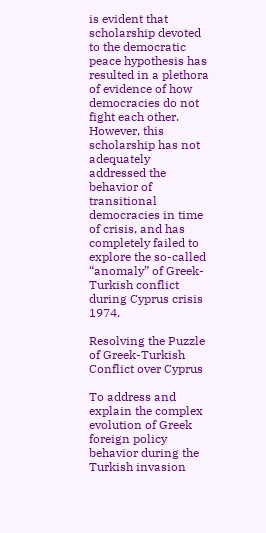is evident that scholarship devoted to the democratic peace hypothesis has resulted in a plethora of evidence of how democracies do not fight each other. However, this scholarship has not adequately addressed the behavior of transitional democracies in time of crisis, and has completely failed to explore the so-called “anomaly” of Greek-Turkish conflict during Cyprus crisis 1974.

Resolving the Puzzle of Greek-Turkish Conflict over Cyprus

To address and explain the complex evolution of Greek foreign policy behavior during the Turkish invasion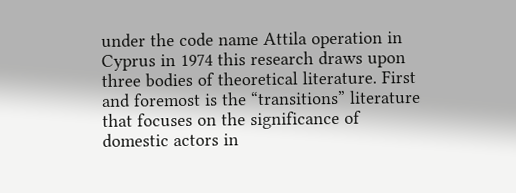under the code name Attila operation in Cyprus in 1974 this research draws upon three bodies of theoretical literature. First and foremost is the “transitions” literature that focuses on the significance of domestic actors in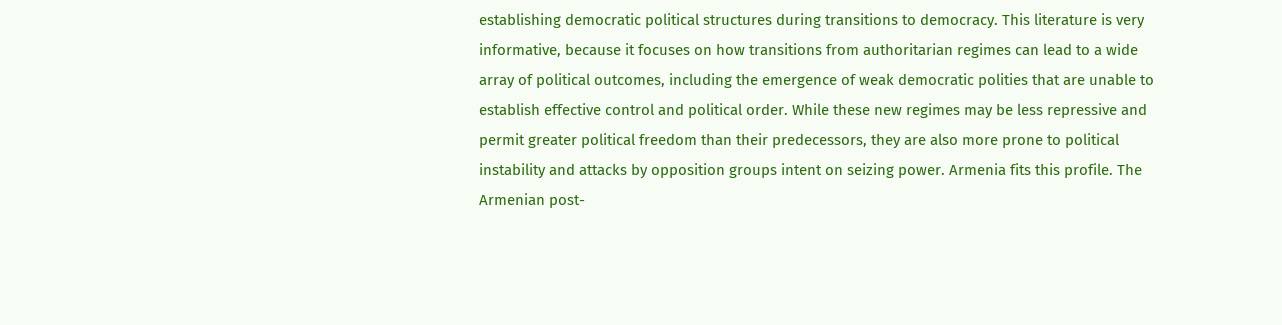establishing democratic political structures during transitions to democracy. This literature is very informative, because it focuses on how transitions from authoritarian regimes can lead to a wide array of political outcomes, including the emergence of weak democratic polities that are unable to establish effective control and political order. While these new regimes may be less repressive and permit greater political freedom than their predecessors, they are also more prone to political instability and attacks by opposition groups intent on seizing power. Armenia fits this profile. The Armenian post-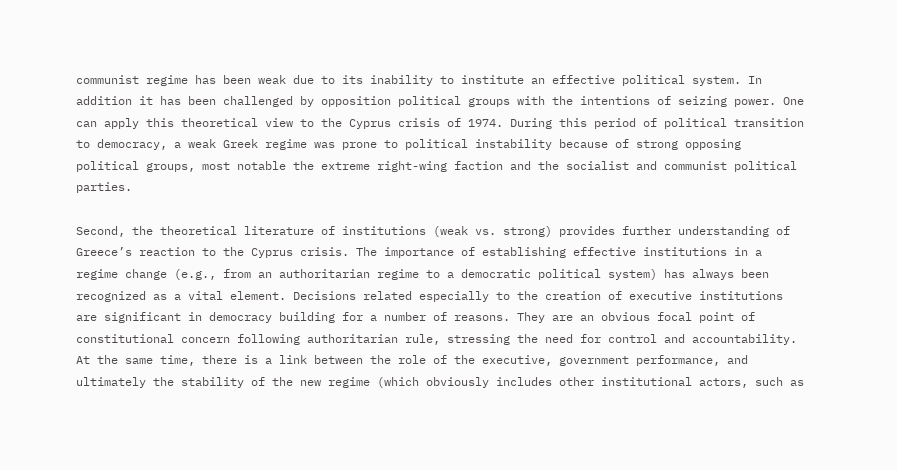communist regime has been weak due to its inability to institute an effective political system. In addition it has been challenged by opposition political groups with the intentions of seizing power. One can apply this theoretical view to the Cyprus crisis of 1974. During this period of political transition to democracy, a weak Greek regime was prone to political instability because of strong opposing political groups, most notable the extreme right-wing faction and the socialist and communist political parties.

Second, the theoretical literature of institutions (weak vs. strong) provides further understanding of Greece’s reaction to the Cyprus crisis. The importance of establishing effective institutions in a regime change (e.g., from an authoritarian regime to a democratic political system) has always been recognized as a vital element. Decisions related especially to the creation of executive institutions are significant in democracy building for a number of reasons. They are an obvious focal point of constitutional concern following authoritarian rule, stressing the need for control and accountability. At the same time, there is a link between the role of the executive, government performance, and ultimately the stability of the new regime (which obviously includes other institutional actors, such as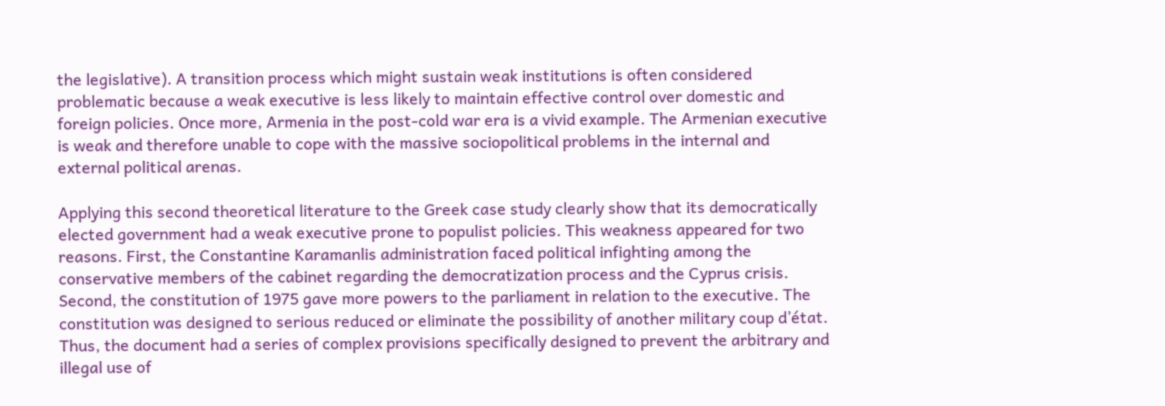the legislative). A transition process which might sustain weak institutions is often considered problematic because a weak executive is less likely to maintain effective control over domestic and foreign policies. Once more, Armenia in the post-cold war era is a vivid example. The Armenian executive is weak and therefore unable to cope with the massive sociopolitical problems in the internal and external political arenas.

Applying this second theoretical literature to the Greek case study clearly show that its democratically elected government had a weak executive prone to populist policies. This weakness appeared for two reasons. First, the Constantine Karamanlis administration faced political infighting among the conservative members of the cabinet regarding the democratization process and the Cyprus crisis. Second, the constitution of 1975 gave more powers to the parliament in relation to the executive. The constitution was designed to serious reduced or eliminate the possibility of another military coup d’état. Thus, the document had a series of complex provisions specifically designed to prevent the arbitrary and illegal use of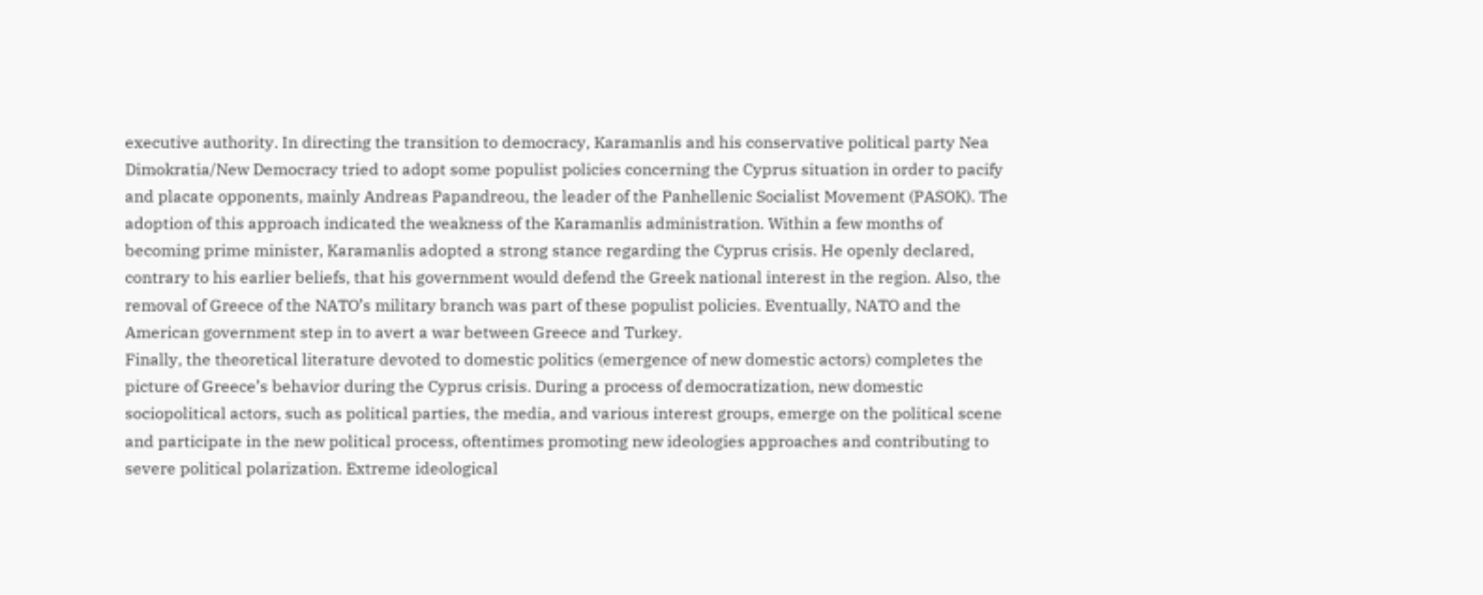executive authority. In directing the transition to democracy, Karamanlis and his conservative political party Nea Dimokratia/New Democracy tried to adopt some populist policies concerning the Cyprus situation in order to pacify and placate opponents, mainly Andreas Papandreou, the leader of the Panhellenic Socialist Movement (PASOK). The adoption of this approach indicated the weakness of the Karamanlis administration. Within a few months of becoming prime minister, Karamanlis adopted a strong stance regarding the Cyprus crisis. He openly declared, contrary to his earlier beliefs, that his government would defend the Greek national interest in the region. Also, the removal of Greece of the NATO’s military branch was part of these populist policies. Eventually, NATO and the American government step in to avert a war between Greece and Turkey.
Finally, the theoretical literature devoted to domestic politics (emergence of new domestic actors) completes the picture of Greece’s behavior during the Cyprus crisis. During a process of democratization, new domestic sociopolitical actors, such as political parties, the media, and various interest groups, emerge on the political scene and participate in the new political process, oftentimes promoting new ideologies approaches and contributing to severe political polarization. Extreme ideological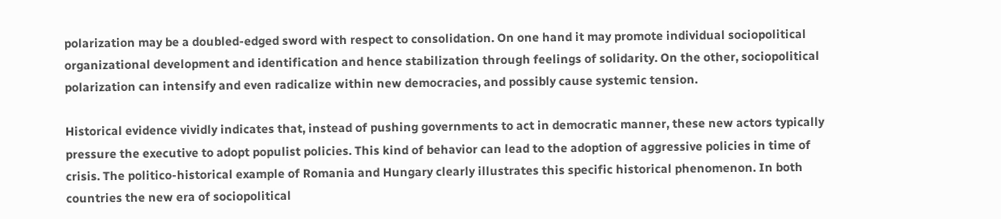polarization may be a doubled-edged sword with respect to consolidation. On one hand it may promote individual sociopolitical organizational development and identification and hence stabilization through feelings of solidarity. On the other, sociopolitical polarization can intensify and even radicalize within new democracies, and possibly cause systemic tension.

Historical evidence vividly indicates that, instead of pushing governments to act in democratic manner, these new actors typically pressure the executive to adopt populist policies. This kind of behavior can lead to the adoption of aggressive policies in time of crisis. The politico-historical example of Romania and Hungary clearly illustrates this specific historical phenomenon. In both countries the new era of sociopolitical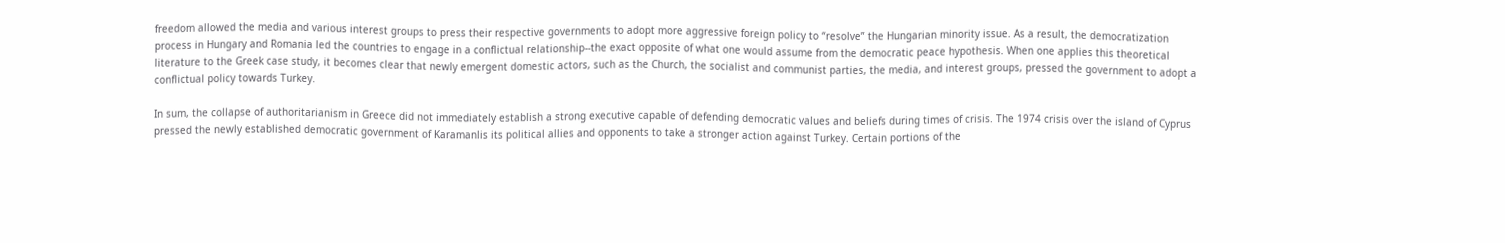freedom allowed the media and various interest groups to press their respective governments to adopt more aggressive foreign policy to “resolve” the Hungarian minority issue. As a result, the democratization process in Hungary and Romania led the countries to engage in a conflictual relationship--the exact opposite of what one would assume from the democratic peace hypothesis. When one applies this theoretical literature to the Greek case study, it becomes clear that newly emergent domestic actors, such as the Church, the socialist and communist parties, the media, and interest groups, pressed the government to adopt a conflictual policy towards Turkey.

In sum, the collapse of authoritarianism in Greece did not immediately establish a strong executive capable of defending democratic values and beliefs during times of crisis. The 1974 crisis over the island of Cyprus pressed the newly established democratic government of Karamanlis its political allies and opponents to take a stronger action against Turkey. Certain portions of the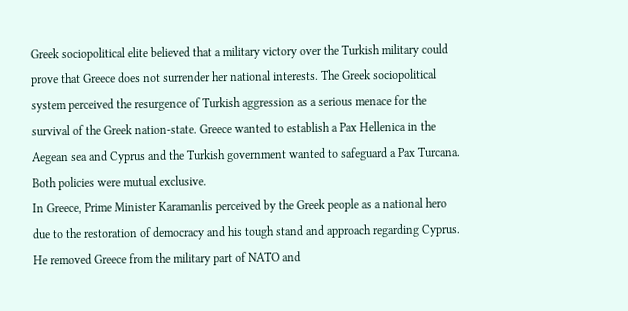Greek sociopolitical elite believed that a military victory over the Turkish military could prove that Greece does not surrender her national interests. The Greek sociopolitical system perceived the resurgence of Turkish aggression as a serious menace for the survival of the Greek nation-state. Greece wanted to establish a Pax Hellenica in the Aegean sea and Cyprus and the Turkish government wanted to safeguard a Pax Turcana. Both policies were mutual exclusive.
In Greece, Prime Minister Karamanlis perceived by the Greek people as a national hero due to the restoration of democracy and his tough stand and approach regarding Cyprus. He removed Greece from the military part of NATO and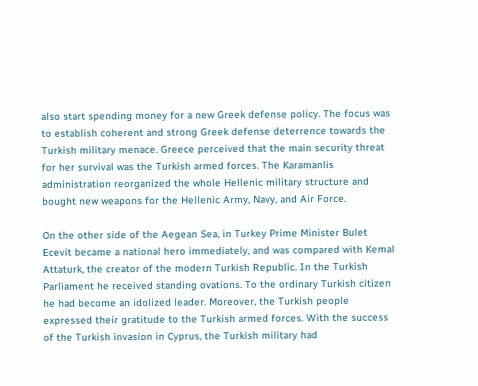also start spending money for a new Greek defense policy. The focus was to establish coherent and strong Greek defense deterrence towards the Turkish military menace. Greece perceived that the main security threat for her survival was the Turkish armed forces. The Karamanlis administration reorganized the whole Hellenic military structure and bought new weapons for the Hellenic Army, Navy, and Air Force.

On the other side of the Aegean Sea, in Turkey Prime Minister Bulet Ecevit became a national hero immediately, and was compared with Kemal Attaturk, the creator of the modern Turkish Republic. In the Turkish Parliament he received standing ovations. To the ordinary Turkish citizen he had become an idolized leader. Moreover, the Turkish people expressed their gratitude to the Turkish armed forces. With the success of the Turkish invasion in Cyprus, the Turkish military had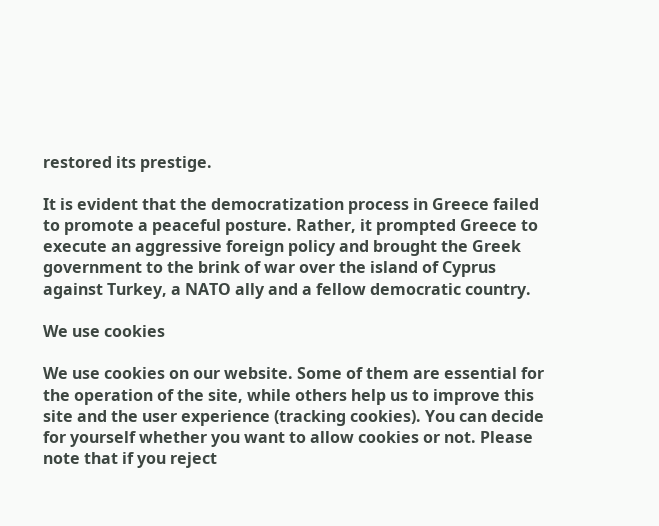restored its prestige.

It is evident that the democratization process in Greece failed to promote a peaceful posture. Rather, it prompted Greece to execute an aggressive foreign policy and brought the Greek government to the brink of war over the island of Cyprus against Turkey, a NATO ally and a fellow democratic country.

We use cookies

We use cookies on our website. Some of them are essential for the operation of the site, while others help us to improve this site and the user experience (tracking cookies). You can decide for yourself whether you want to allow cookies or not. Please note that if you reject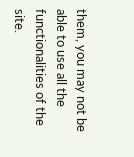them, you may not be able to use all the functionalities of the site.